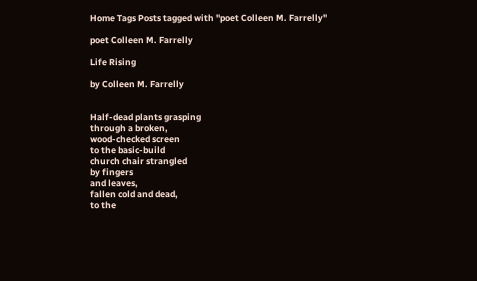Home Tags Posts tagged with "poet Colleen M. Farrelly"

poet Colleen M. Farrelly

Life Rising

by Colleen M. Farrelly


Half-dead plants grasping
through a broken,
wood-checked screen
to the basic-build
church chair strangled
by fingers
and leaves,
fallen cold and dead,
to the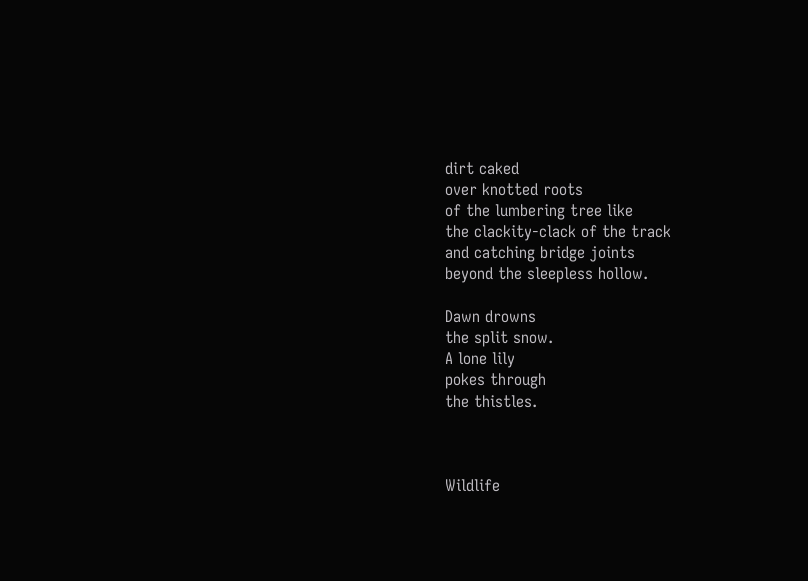dirt caked
over knotted roots
of the lumbering tree like
the clackity-clack of the track
and catching bridge joints
beyond the sleepless hollow.

Dawn drowns
the split snow.
A lone lily
pokes through
the thistles.



Wildlife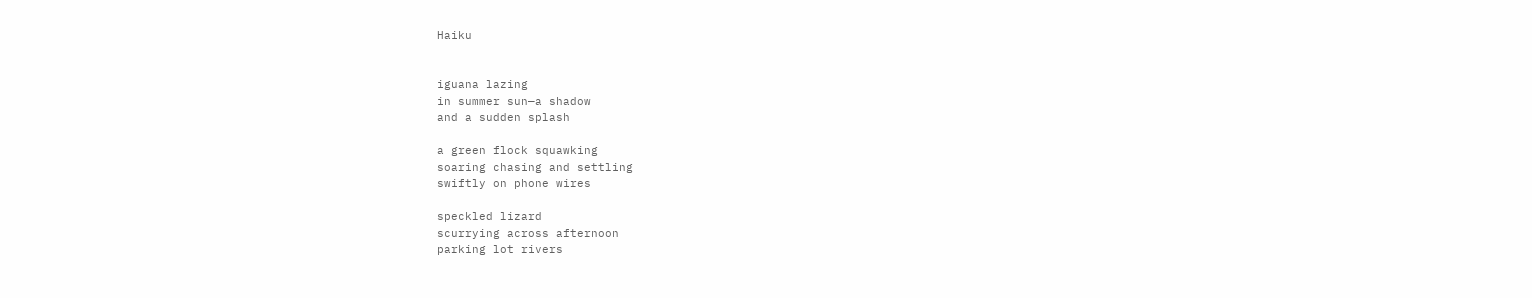Haiku


iguana lazing
in summer sun—a shadow
and a sudden splash

a green flock squawking
soaring chasing and settling
swiftly on phone wires

speckled lizard
scurrying across afternoon
parking lot rivers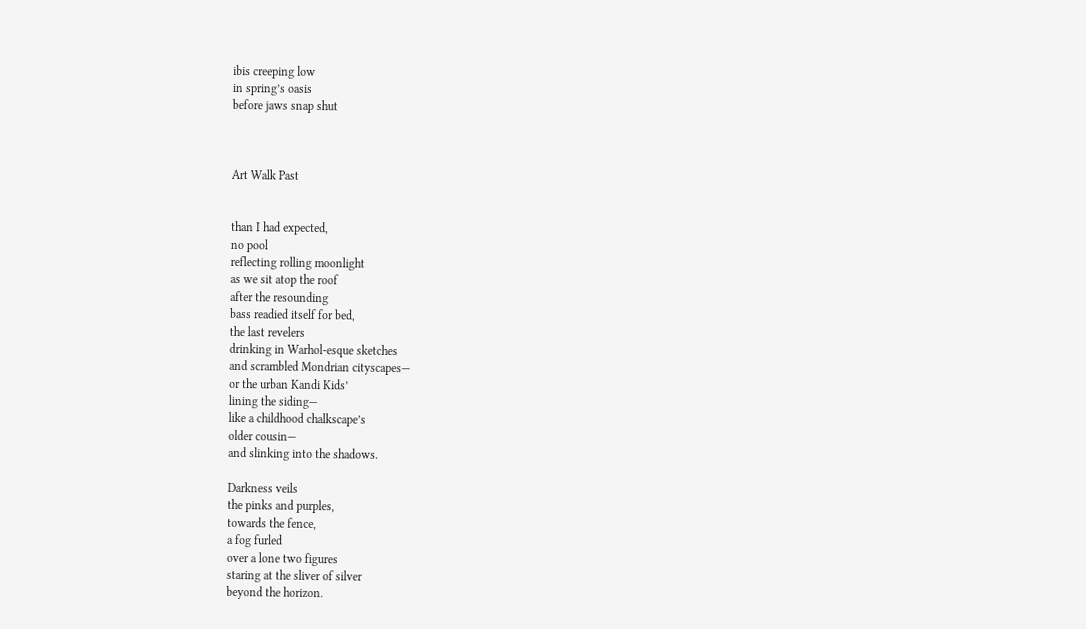ibis creeping low
in spring’s oasis
before jaws snap shut



Art Walk Past


than I had expected,
no pool
reflecting rolling moonlight
as we sit atop the roof
after the resounding
bass readied itself for bed,
the last revelers
drinking in Warhol-esque sketches
and scrambled Mondrian cityscapes—
or the urban Kandi Kids’
lining the siding—
like a childhood chalkscape’s
older cousin—
and slinking into the shadows.

Darkness veils
the pinks and purples,
towards the fence,
a fog furled
over a lone two figures
staring at the sliver of silver
beyond the horizon.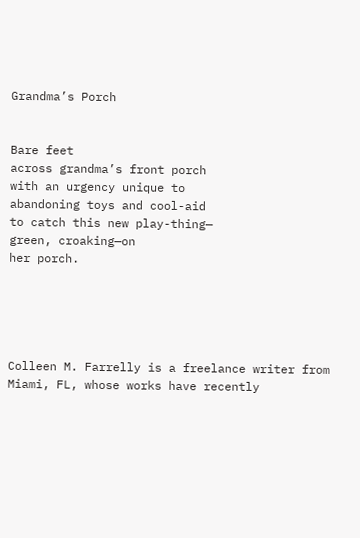Grandma’s Porch


Bare feet
across grandma’s front porch
with an urgency unique to
abandoning toys and cool-aid
to catch this new play-thing—
green, croaking—on
her porch.





Colleen M. Farrelly is a freelance writer from Miami, FL, whose works have recently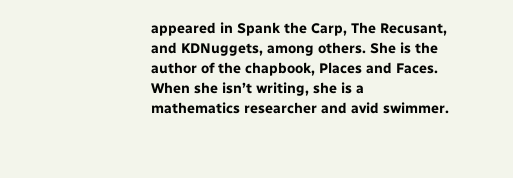appeared in Spank the Carp, The Recusant, and KDNuggets, among others. She is the author of the chapbook, Places and Faces. When she isn’t writing, she is a mathematics researcher and avid swimmer.